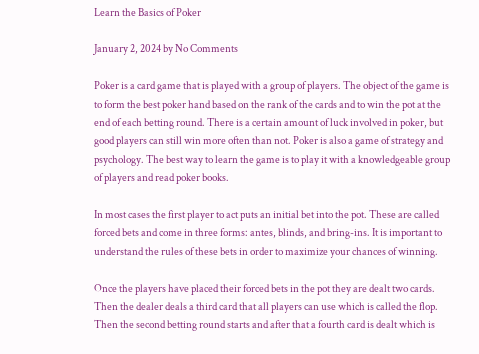Learn the Basics of Poker

January 2, 2024 by No Comments

Poker is a card game that is played with a group of players. The object of the game is to form the best poker hand based on the rank of the cards and to win the pot at the end of each betting round. There is a certain amount of luck involved in poker, but good players can still win more often than not. Poker is also a game of strategy and psychology. The best way to learn the game is to play it with a knowledgeable group of players and read poker books.

In most cases the first player to act puts an initial bet into the pot. These are called forced bets and come in three forms: antes, blinds, and bring-ins. It is important to understand the rules of these bets in order to maximize your chances of winning.

Once the players have placed their forced bets in the pot they are dealt two cards. Then the dealer deals a third card that all players can use which is called the flop. Then the second betting round starts and after that a fourth card is dealt which is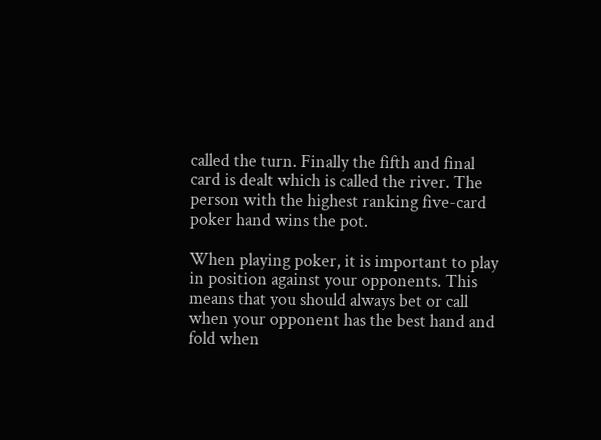called the turn. Finally the fifth and final card is dealt which is called the river. The person with the highest ranking five-card poker hand wins the pot.

When playing poker, it is important to play in position against your opponents. This means that you should always bet or call when your opponent has the best hand and fold when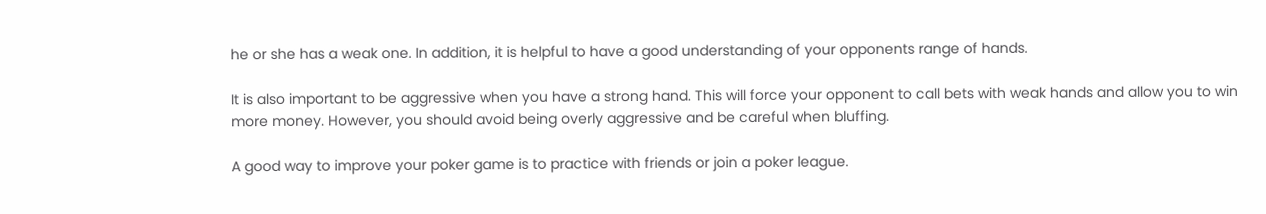he or she has a weak one. In addition, it is helpful to have a good understanding of your opponents range of hands.

It is also important to be aggressive when you have a strong hand. This will force your opponent to call bets with weak hands and allow you to win more money. However, you should avoid being overly aggressive and be careful when bluffing.

A good way to improve your poker game is to practice with friends or join a poker league.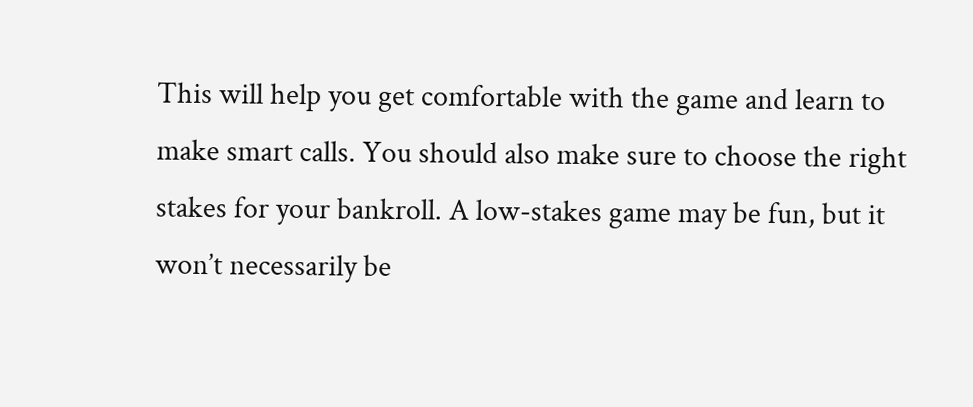This will help you get comfortable with the game and learn to make smart calls. You should also make sure to choose the right stakes for your bankroll. A low-stakes game may be fun, but it won’t necessarily be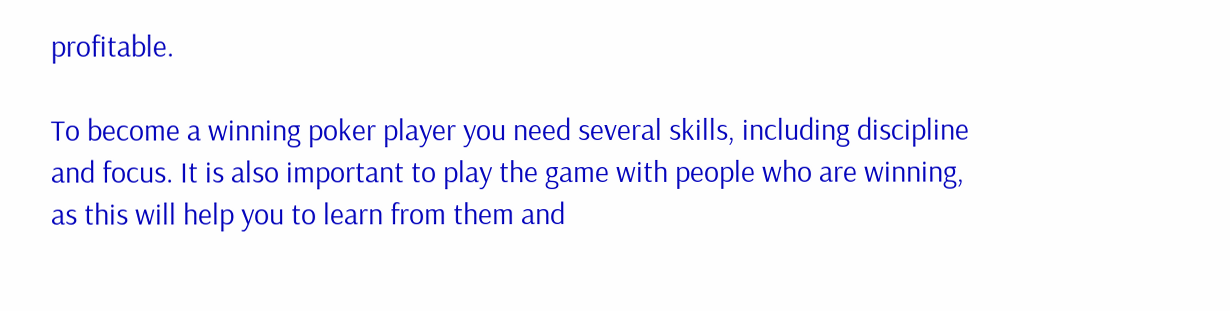profitable.

To become a winning poker player you need several skills, including discipline and focus. It is also important to play the game with people who are winning, as this will help you to learn from them and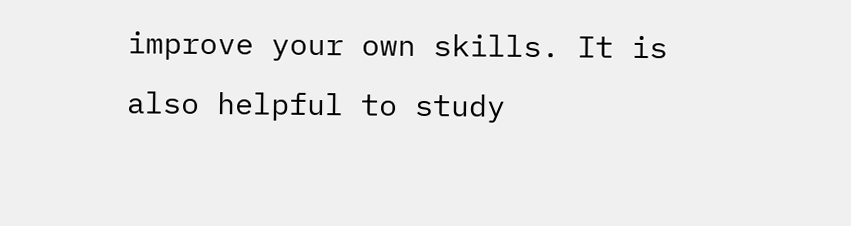improve your own skills. It is also helpful to study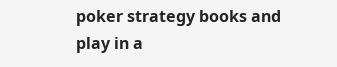poker strategy books and play in a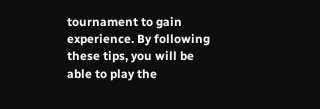tournament to gain experience. By following these tips, you will be able to play the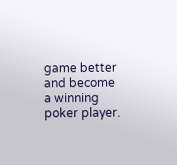game better and become a winning poker player.